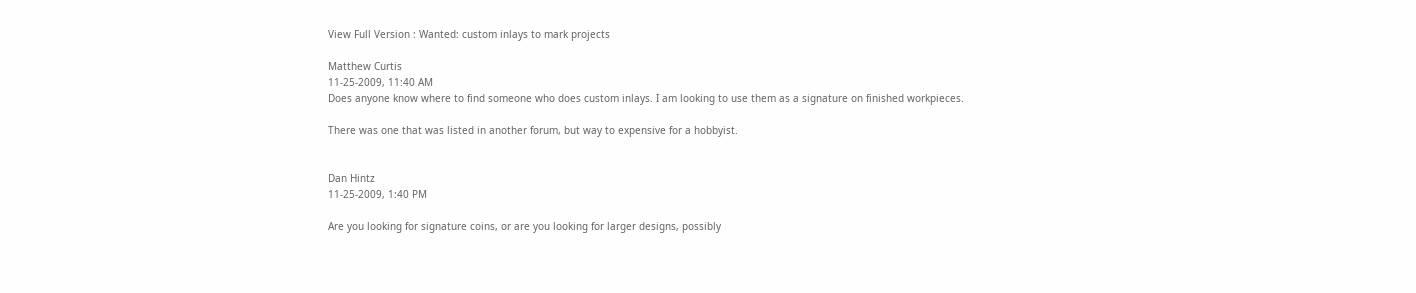View Full Version : Wanted: custom inlays to mark projects

Matthew Curtis
11-25-2009, 11:40 AM
Does anyone know where to find someone who does custom inlays. I am looking to use them as a signature on finished workpieces.

There was one that was listed in another forum, but way to expensive for a hobbyist.


Dan Hintz
11-25-2009, 1:40 PM

Are you looking for signature coins, or are you looking for larger designs, possibly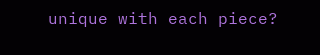unique with each piece?